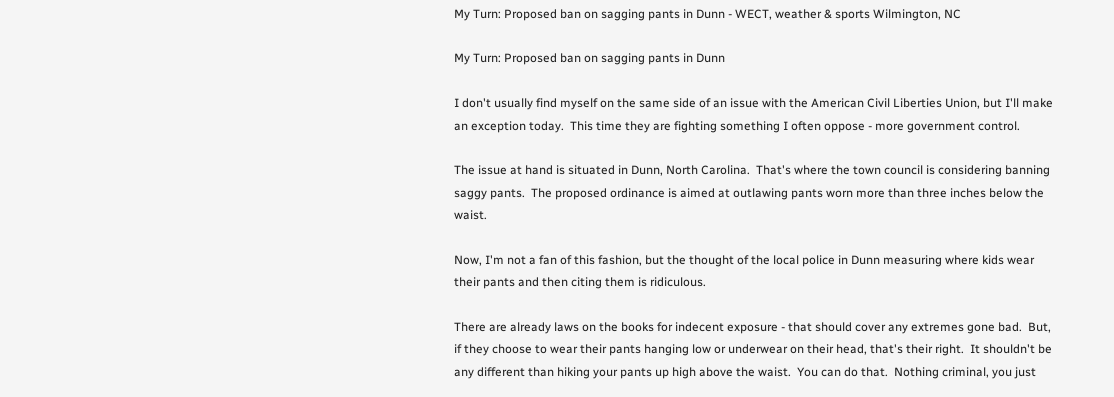My Turn: Proposed ban on sagging pants in Dunn - WECT, weather & sports Wilmington, NC

My Turn: Proposed ban on sagging pants in Dunn

I don't usually find myself on the same side of an issue with the American Civil Liberties Union, but I'll make an exception today.  This time they are fighting something I often oppose - more government control.

The issue at hand is situated in Dunn, North Carolina.  That's where the town council is considering banning saggy pants.  The proposed ordinance is aimed at outlawing pants worn more than three inches below the waist.

Now, I'm not a fan of this fashion, but the thought of the local police in Dunn measuring where kids wear their pants and then citing them is ridiculous.

There are already laws on the books for indecent exposure - that should cover any extremes gone bad.  But, if they choose to wear their pants hanging low or underwear on their head, that's their right.  It shouldn't be any different than hiking your pants up high above the waist.  You can do that.  Nothing criminal, you just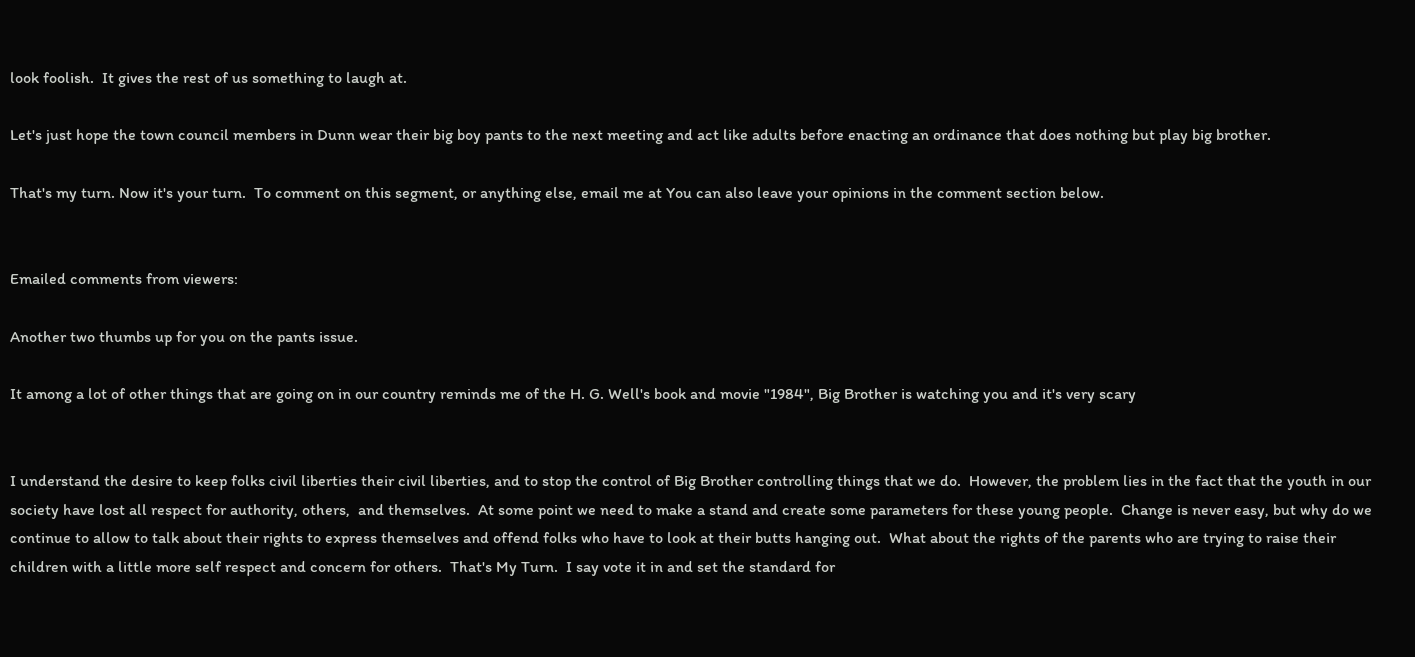look foolish.  It gives the rest of us something to laugh at.

Let's just hope the town council members in Dunn wear their big boy pants to the next meeting and act like adults before enacting an ordinance that does nothing but play big brother.

That's my turn. Now it's your turn.  To comment on this segment, or anything else, email me at You can also leave your opinions in the comment section below.


Emailed comments from viewers:

Another two thumbs up for you on the pants issue.

It among a lot of other things that are going on in our country reminds me of the H. G. Well's book and movie "1984", Big Brother is watching you and it's very scary


I understand the desire to keep folks civil liberties their civil liberties, and to stop the control of Big Brother controlling things that we do.  However, the problem lies in the fact that the youth in our society have lost all respect for authority, others,  and themselves.  At some point we need to make a stand and create some parameters for these young people.  Change is never easy, but why do we continue to allow to talk about their rights to express themselves and offend folks who have to look at their butts hanging out.  What about the rights of the parents who are trying to raise their children with a little more self respect and concern for others.  That's My Turn.  I say vote it in and set the standard for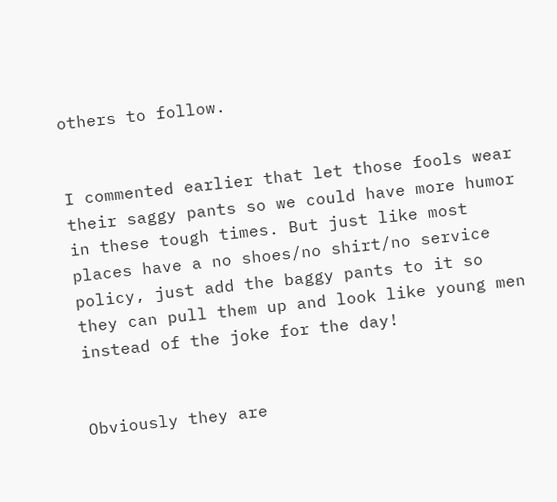others to follow.


I commented earlier that let those fools wear their saggy pants so we could have more humor in these tough times. But just like most places have a no shoes/no shirt/no service policy, just add the baggy pants to it so they can pull them up and look like young men instead of the joke for the day!


Obviously they are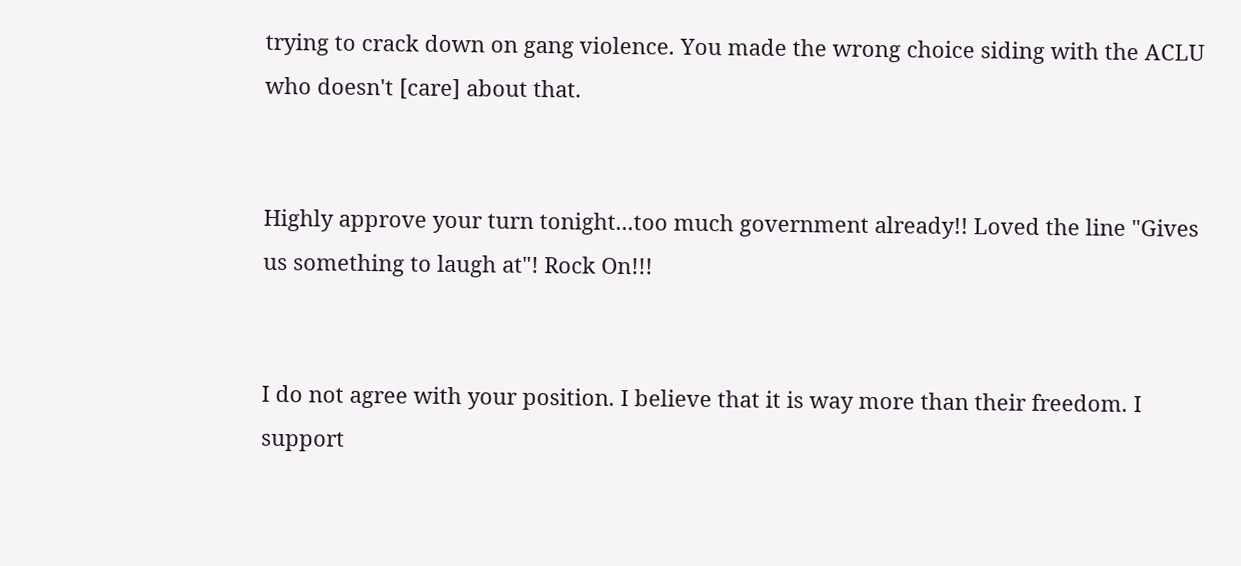trying to crack down on gang violence. You made the wrong choice siding with the ACLU who doesn't [care] about that.


Highly approve your turn tonight...too much government already!! Loved the line "Gives us something to laugh at"! Rock On!!!


I do not agree with your position. I believe that it is way more than their freedom. I support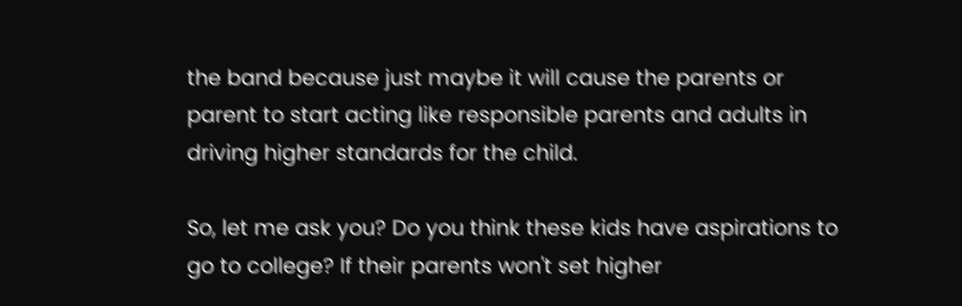the band because just maybe it will cause the parents or parent to start acting like responsible parents and adults in driving higher standards for the child.

So, let me ask you? Do you think these kids have aspirations to go to college? If their parents won't set higher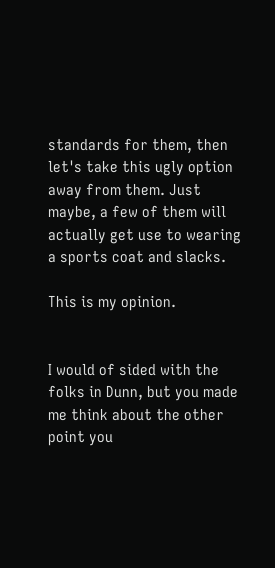standards for them, then let's take this ugly option away from them. Just maybe, a few of them will actually get use to wearing a sports coat and slacks.

This is my opinion.


I would of sided with the folks in Dunn, but you made me think about the other point you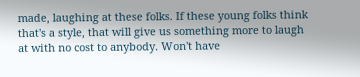made, laughing at these folks. If these young folks think that's a style, that will give us something more to laugh at with no cost to anybody. Won't have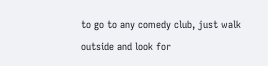to go to any comedy club, just walk outside and look for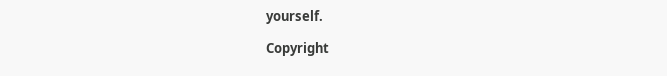yourself.

Copyright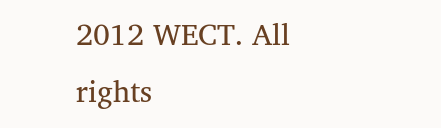2012 WECT. All rights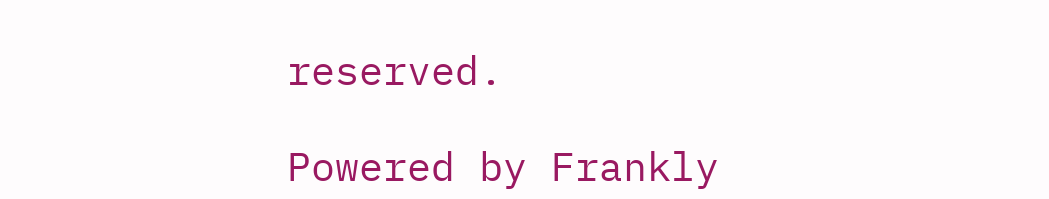reserved.

Powered by Frankly